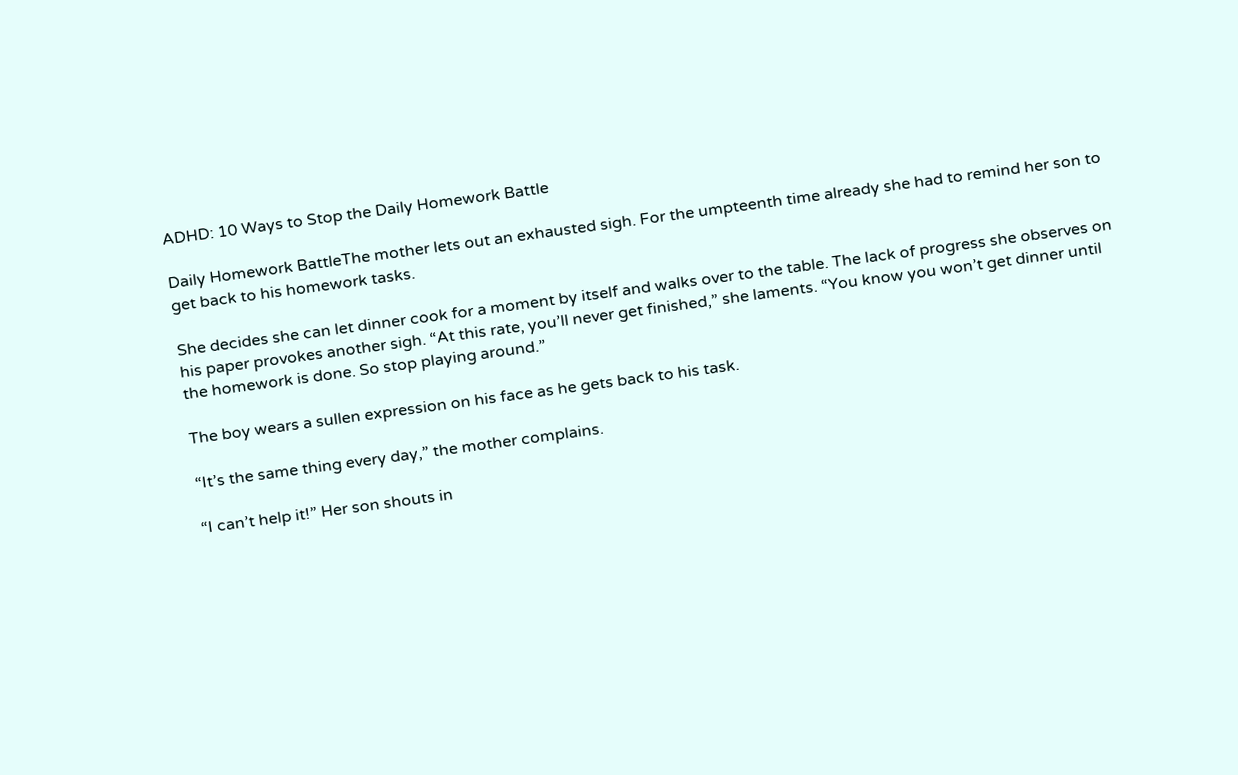ADHD: 10 Ways to Stop the Daily Homework Battle

Daily Homework BattleThe mother lets out an exhausted sigh. For the umpteenth time already she had to remind her son to get back to his homework tasks.

She decides she can let dinner cook for a moment by itself and walks over to the table. The lack of progress she observes on his paper provokes another sigh. “At this rate, you’ll never get finished,” she laments. “You know you won’t get dinner until the homework is done. So stop playing around.”

The boy wears a sullen expression on his face as he gets back to his task.

“It’s the same thing every day,” the mother complains.

“I can’t help it!” Her son shouts in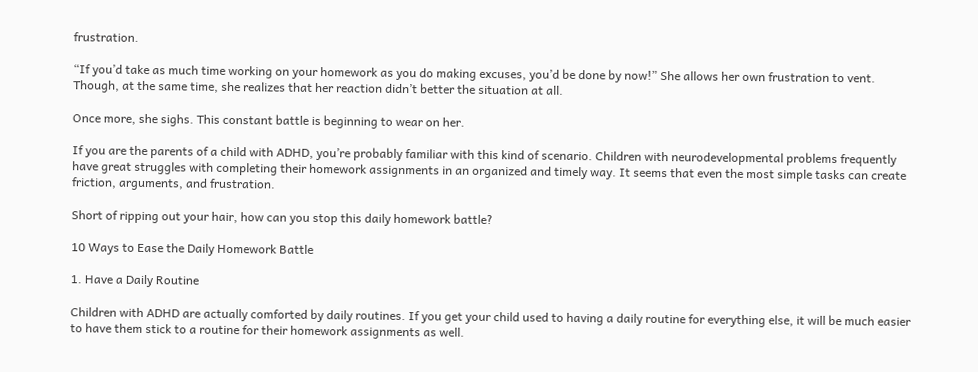frustration.

“If you’d take as much time working on your homework as you do making excuses, you’d be done by now!” She allows her own frustration to vent. Though, at the same time, she realizes that her reaction didn’t better the situation at all.

Once more, she sighs. This constant battle is beginning to wear on her.

If you are the parents of a child with ADHD, you’re probably familiar with this kind of scenario. Children with neurodevelopmental problems frequently have great struggles with completing their homework assignments in an organized and timely way. It seems that even the most simple tasks can create friction, arguments, and frustration.

Short of ripping out your hair, how can you stop this daily homework battle?

10 Ways to Ease the Daily Homework Battle

1. Have a Daily Routine

Children with ADHD are actually comforted by daily routines. If you get your child used to having a daily routine for everything else, it will be much easier to have them stick to a routine for their homework assignments as well.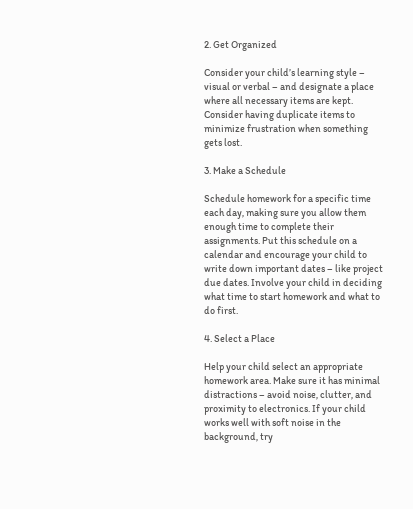2. Get Organized

Consider your child’s learning style – visual or verbal – and designate a place where all necessary items are kept. Consider having duplicate items to minimize frustration when something gets lost.

3. Make a Schedule

Schedule homework for a specific time each day, making sure you allow them enough time to complete their assignments. Put this schedule on a calendar and encourage your child to write down important dates – like project due dates. Involve your child in deciding what time to start homework and what to do first.

4. Select a Place

Help your child select an appropriate homework area. Make sure it has minimal distractions – avoid noise, clutter, and proximity to electronics. If your child works well with soft noise in the background, try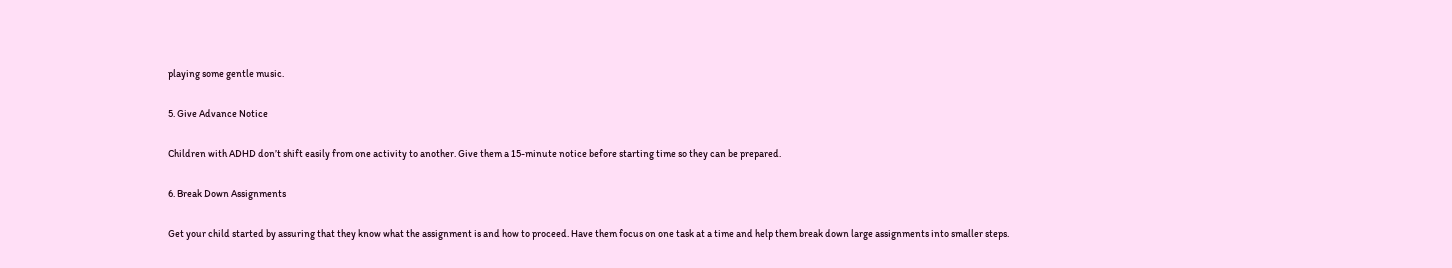playing some gentle music.

5. Give Advance Notice

Children with ADHD don’t shift easily from one activity to another. Give them a 15-minute notice before starting time so they can be prepared.

6. Break Down Assignments

Get your child started by assuring that they know what the assignment is and how to proceed. Have them focus on one task at a time and help them break down large assignments into smaller steps.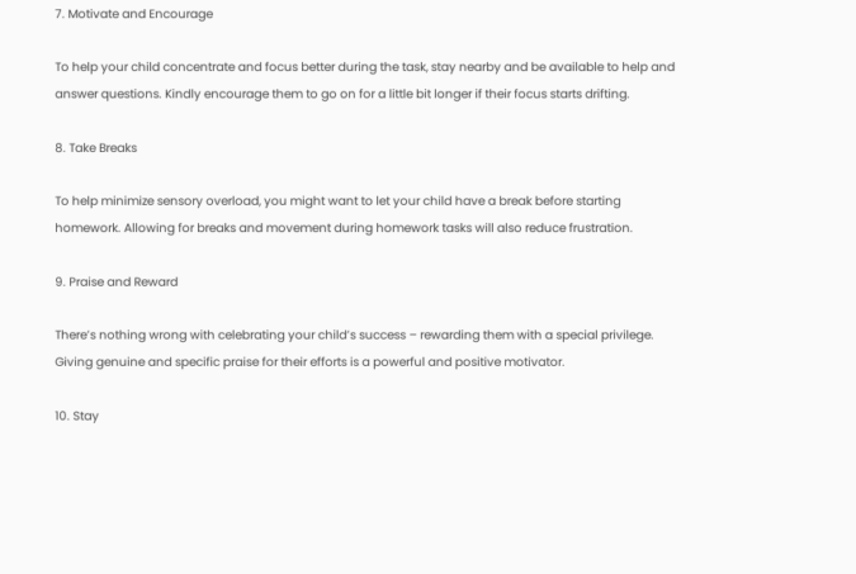7. Motivate and Encourage

To help your child concentrate and focus better during the task, stay nearby and be available to help and answer questions. Kindly encourage them to go on for a little bit longer if their focus starts drifting.

8. Take Breaks

To help minimize sensory overload, you might want to let your child have a break before starting homework. Allowing for breaks and movement during homework tasks will also reduce frustration.

9. Praise and Reward

There’s nothing wrong with celebrating your child’s success – rewarding them with a special privilege. Giving genuine and specific praise for their efforts is a powerful and positive motivator.

10. Stay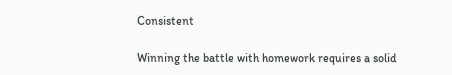Consistent

Winning the battle with homework requires a solid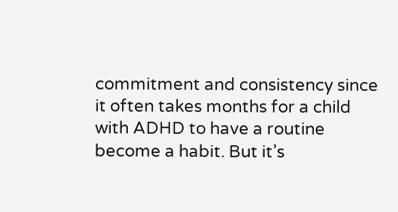commitment and consistency since it often takes months for a child with ADHD to have a routine become a habit. But it’s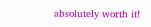absolutely worth it!